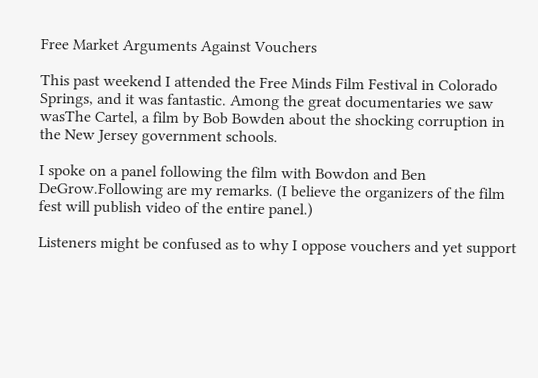Free Market Arguments Against Vouchers

This past weekend I attended the Free Minds Film Festival in Colorado Springs, and it was fantastic. Among the great documentaries we saw wasThe Cartel, a film by Bob Bowden about the shocking corruption in the New Jersey government schools.

I spoke on a panel following the film with Bowdon and Ben DeGrow.Following are my remarks. (I believe the organizers of the film fest will publish video of the entire panel.)

Listeners might be confused as to why I oppose vouchers and yet support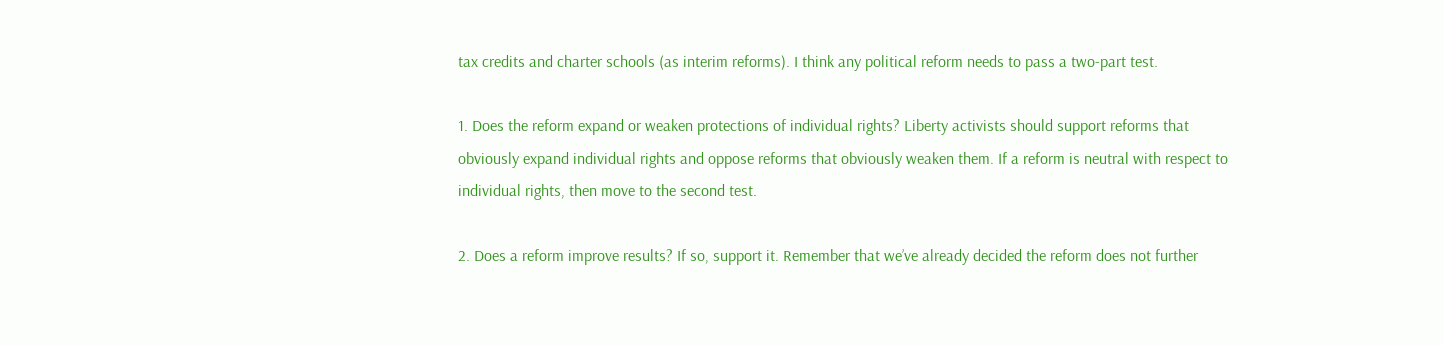tax credits and charter schools (as interim reforms). I think any political reform needs to pass a two-part test.

1. Does the reform expand or weaken protections of individual rights? Liberty activists should support reforms that obviously expand individual rights and oppose reforms that obviously weaken them. If a reform is neutral with respect to individual rights, then move to the second test.

2. Does a reform improve results? If so, support it. Remember that we’ve already decided the reform does not further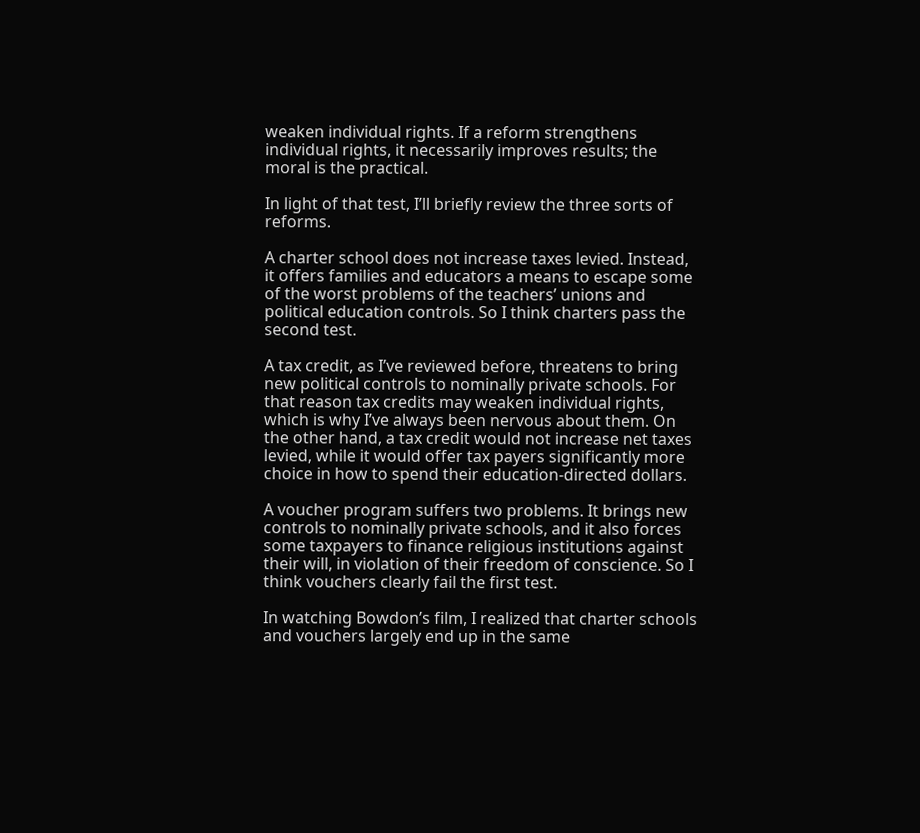weaken individual rights. If a reform strengthens individual rights, it necessarily improves results; the moral is the practical.

In light of that test, I’ll briefly review the three sorts of reforms.

A charter school does not increase taxes levied. Instead, it offers families and educators a means to escape some of the worst problems of the teachers’ unions and political education controls. So I think charters pass the second test.

A tax credit, as I’ve reviewed before, threatens to bring new political controls to nominally private schools. For that reason tax credits may weaken individual rights, which is why I’ve always been nervous about them. On the other hand, a tax credit would not increase net taxes levied, while it would offer tax payers significantly more choice in how to spend their education-directed dollars.

A voucher program suffers two problems. It brings new controls to nominally private schools, and it also forces some taxpayers to finance religious institutions against their will, in violation of their freedom of conscience. So I think vouchers clearly fail the first test.

In watching Bowdon’s film, I realized that charter schools and vouchers largely end up in the same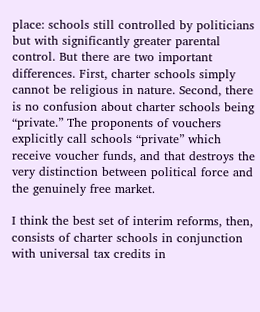place: schools still controlled by politicians but with significantly greater parental control. But there are two important differences. First, charter schools simply cannot be religious in nature. Second, there is no confusion about charter schools being “private.” The proponents of vouchers explicitly call schools “private” which receive voucher funds, and that destroys the very distinction between political force and the genuinely free market.

I think the best set of interim reforms, then, consists of charter schools in conjunction with universal tax credits in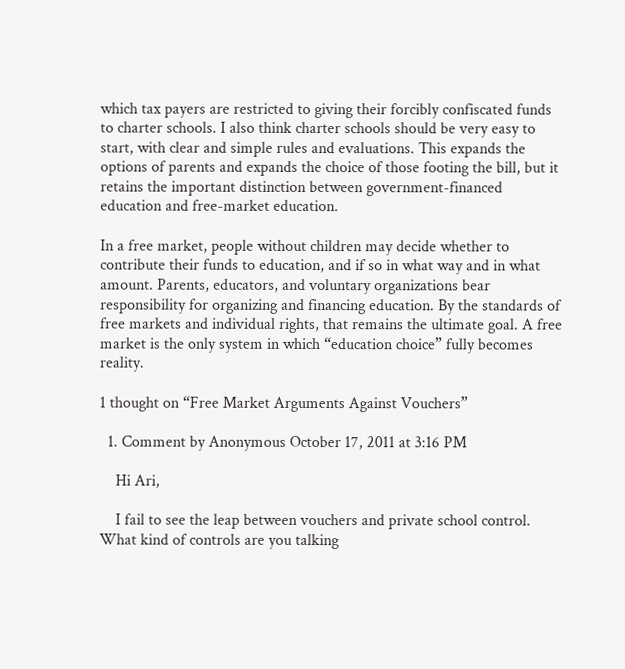which tax payers are restricted to giving their forcibly confiscated funds to charter schools. I also think charter schools should be very easy to start, with clear and simple rules and evaluations. This expands the options of parents and expands the choice of those footing the bill, but it retains the important distinction between government-financed education and free-market education.

In a free market, people without children may decide whether to contribute their funds to education, and if so in what way and in what amount. Parents, educators, and voluntary organizations bear responsibility for organizing and financing education. By the standards of free markets and individual rights, that remains the ultimate goal. A free market is the only system in which “education choice” fully becomes reality.

1 thought on “Free Market Arguments Against Vouchers”

  1. Comment by Anonymous October 17, 2011 at 3:16 PM

    Hi Ari,

    I fail to see the leap between vouchers and private school control. What kind of controls are you talking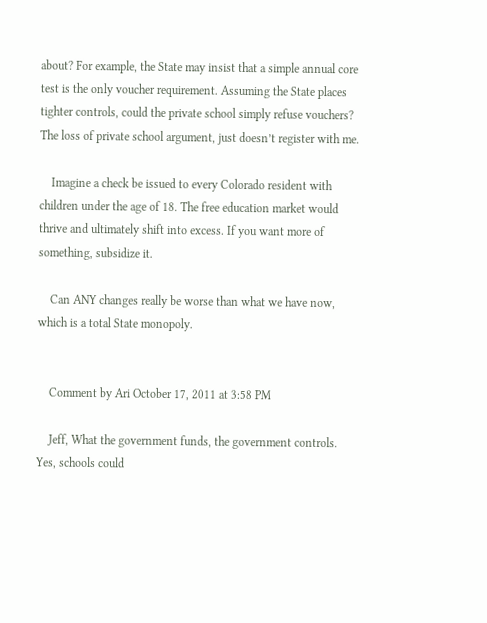about? For example, the State may insist that a simple annual core test is the only voucher requirement. Assuming the State places tighter controls, could the private school simply refuse vouchers? The loss of private school argument, just doesn’t register with me.

    Imagine a check be issued to every Colorado resident with children under the age of 18. The free education market would thrive and ultimately shift into excess. If you want more of something, subsidize it.

    Can ANY changes really be worse than what we have now, which is a total State monopoly.


    Comment by Ari October 17, 2011 at 3:58 PM

    Jeff, What the government funds, the government controls. Yes, schools could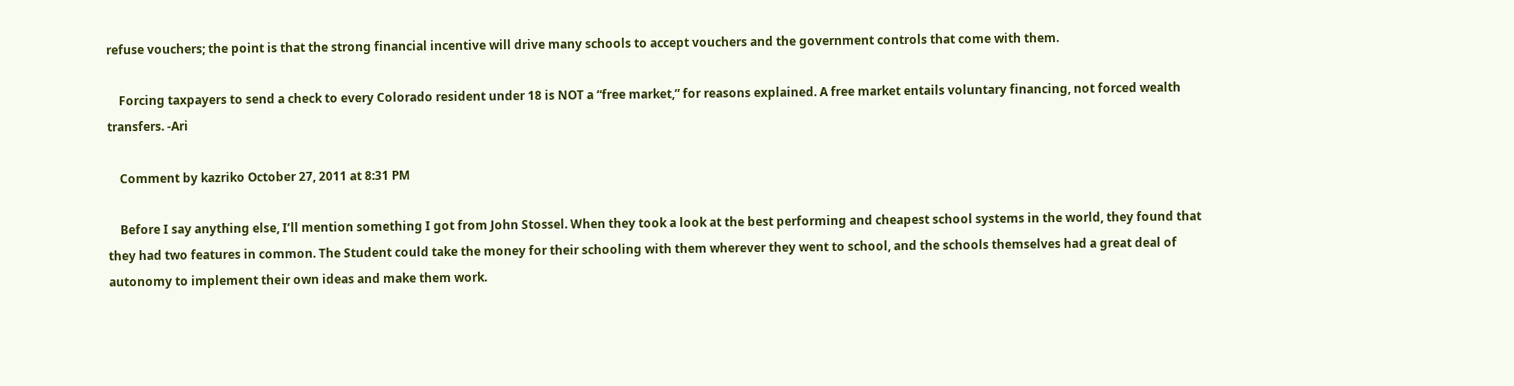refuse vouchers; the point is that the strong financial incentive will drive many schools to accept vouchers and the government controls that come with them.

    Forcing taxpayers to send a check to every Colorado resident under 18 is NOT a “free market,” for reasons explained. A free market entails voluntary financing, not forced wealth transfers. -Ari

    Comment by kazriko October 27, 2011 at 8:31 PM

    Before I say anything else, I’ll mention something I got from John Stossel. When they took a look at the best performing and cheapest school systems in the world, they found that they had two features in common. The Student could take the money for their schooling with them wherever they went to school, and the schools themselves had a great deal of autonomy to implement their own ideas and make them work.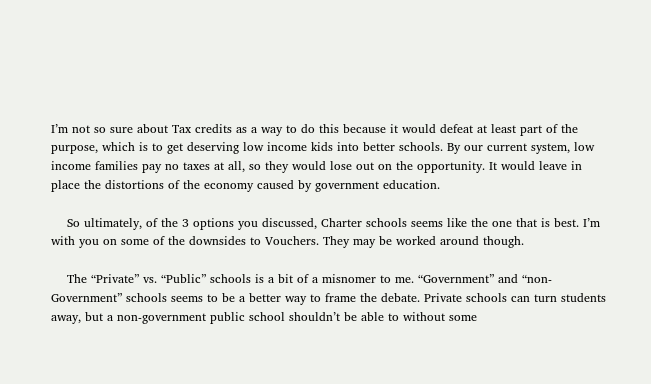I’m not so sure about Tax credits as a way to do this because it would defeat at least part of the purpose, which is to get deserving low income kids into better schools. By our current system, low income families pay no taxes at all, so they would lose out on the opportunity. It would leave in place the distortions of the economy caused by government education.

    So ultimately, of the 3 options you discussed, Charter schools seems like the one that is best. I’m with you on some of the downsides to Vouchers. They may be worked around though.

    The “Private” vs. “Public” schools is a bit of a misnomer to me. “Government” and “non-Government” schools seems to be a better way to frame the debate. Private schools can turn students away, but a non-government public school shouldn’t be able to without some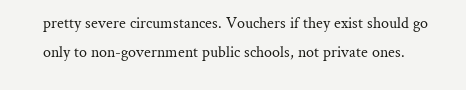pretty severe circumstances. Vouchers if they exist should go only to non-government public schools, not private ones.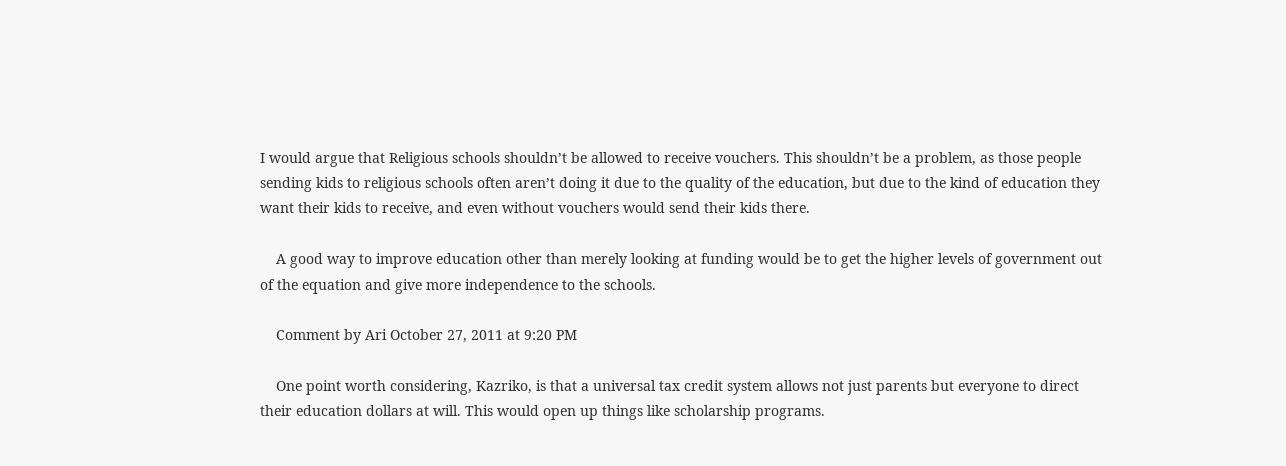I would argue that Religious schools shouldn’t be allowed to receive vouchers. This shouldn’t be a problem, as those people sending kids to religious schools often aren’t doing it due to the quality of the education, but due to the kind of education they want their kids to receive, and even without vouchers would send their kids there.

    A good way to improve education other than merely looking at funding would be to get the higher levels of government out of the equation and give more independence to the schools.

    Comment by Ari October 27, 2011 at 9:20 PM

    One point worth considering, Kazriko, is that a universal tax credit system allows not just parents but everyone to direct their education dollars at will. This would open up things like scholarship programs.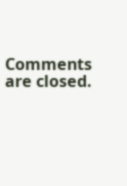Comments are closed.